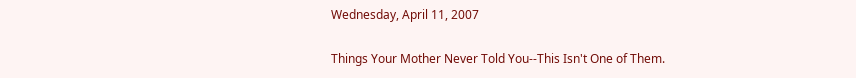Wednesday, April 11, 2007

Things Your Mother Never Told You--This Isn't One of Them.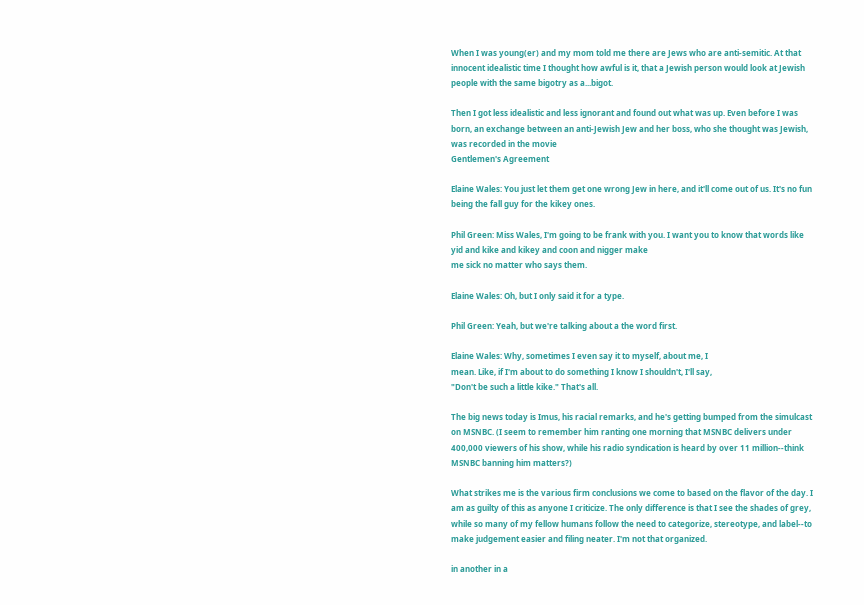When I was young(er) and my mom told me there are Jews who are anti-semitic. At that innocent idealistic time I thought how awful is it, that a Jewish person would look at Jewish people with the same bigotry as a...bigot.

Then I got less idealistic and less ignorant and found out what was up. Even before I was born, an exchange between an anti-Jewish Jew and her boss, who she thought was Jewish, was recorded in the movie
Gentlemen's Agreement

Elaine Wales: You just let them get one wrong Jew in here, and it'll come out of us. It's no fun being the fall guy for the kikey ones.

Phil Green: Miss Wales, I'm going to be frank with you. I want you to know that words like yid and kike and kikey and coon and nigger make
me sick no matter who says them.

Elaine Wales: Oh, but I only said it for a type.

Phil Green: Yeah, but we're talking about a the word first.

Elaine Wales: Why, sometimes I even say it to myself, about me, I
mean. Like, if I'm about to do something I know I shouldn't, I'll say,
"Don't be such a little kike." That's all.

The big news today is Imus, his racial remarks, and he's getting bumped from the simulcast on MSNBC. (I seem to remember him ranting one morning that MSNBC delivers under 400,000 viewers of his show, while his radio syndication is heard by over 11 million--think MSNBC banning him matters?)

What strikes me is the various firm conclusions we come to based on the flavor of the day. I am as guilty of this as anyone I criticize. The only difference is that I see the shades of grey, while so many of my fellow humans follow the need to categorize, stereotype, and label--to make judgement easier and filing neater. I'm not that organized.

in another in a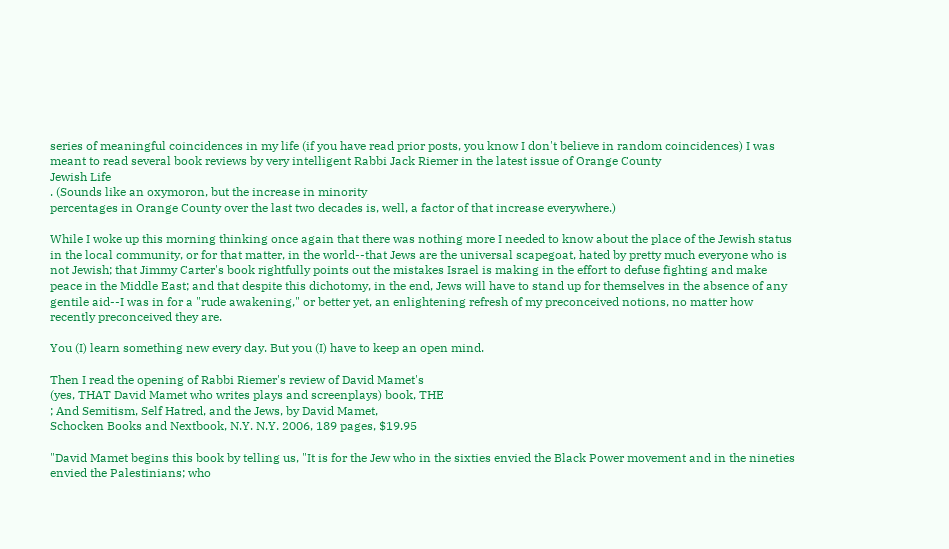series of meaningful coincidences in my life (if you have read prior posts, you know I don't believe in random coincidences) I was meant to read several book reviews by very intelligent Rabbi Jack Riemer in the latest issue of Orange County
Jewish Life
. (Sounds like an oxymoron, but the increase in minority
percentages in Orange County over the last two decades is, well, a factor of that increase everywhere.)

While I woke up this morning thinking once again that there was nothing more I needed to know about the place of the Jewish status in the local community, or for that matter, in the world--that Jews are the universal scapegoat, hated by pretty much everyone who is not Jewish; that Jimmy Carter's book rightfully points out the mistakes Israel is making in the effort to defuse fighting and make peace in the Middle East; and that despite this dichotomy, in the end, Jews will have to stand up for themselves in the absence of any gentile aid--I was in for a "rude awakening," or better yet, an enlightening refresh of my preconceived notions, no matter how recently preconceived they are.

You (I) learn something new every day. But you (I) have to keep an open mind.

Then I read the opening of Rabbi Riemer's review of David Mamet's
(yes, THAT David Mamet who writes plays and screenplays) book, THE
; And Semitism, Self Hatred, and the Jews, by David Mamet,
Schocken Books and Nextbook, N.Y. N.Y. 2006, 189 pages, $19.95

"David Mamet begins this book by telling us, "It is for the Jew who in the sixties envied the Black Power movement and in the nineties envied the Palestinians; who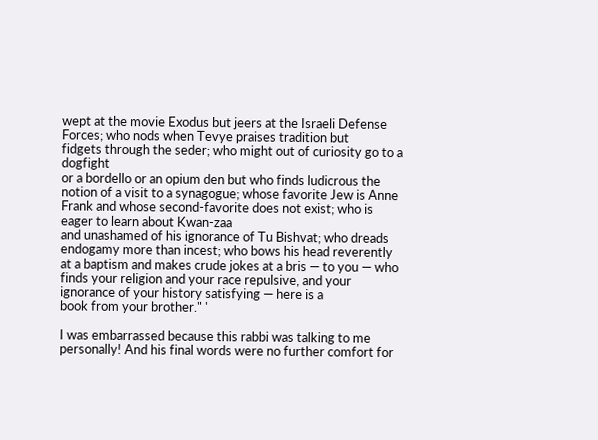wept at the movie Exodus but jeers at the Israeli Defense Forces; who nods when Tevye praises tradition but
fidgets through the seder; who might out of curiosity go to a dogfight
or a bordello or an opium den but who finds ludicrous the notion of a visit to a synagogue; whose favorite Jew is Anne Frank and whose second-favorite does not exist; who is eager to learn about Kwan-zaa
and unashamed of his ignorance of Tu Bishvat; who dreads endogamy more than incest; who bows his head reverently at a baptism and makes crude jokes at a bris — to you — who finds your religion and your race repulsive, and your ignorance of your history satisfying — here is a
book from your brother." '

I was embarrassed because this rabbi was talking to me personally! And his final words were no further comfort for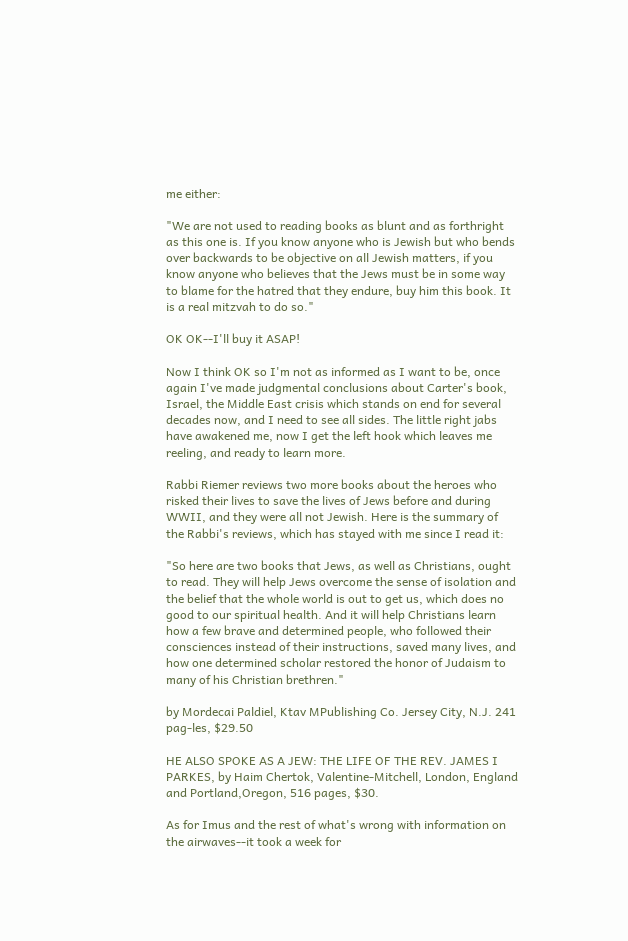me either:

"We are not used to reading books as blunt and as forthright as this one is. If you know anyone who is Jewish but who bends over backwards to be objective on all Jewish matters, if you know anyone who believes that the Jews must be in some way to blame for the hatred that they endure, buy him this book. It is a real mitzvah to do so."

OK OK--I'll buy it ASAP!

Now I think OK so I'm not as informed as I want to be, once again I've made judgmental conclusions about Carter's book, Israel, the Middle East crisis which stands on end for several decades now, and I need to see all sides. The little right jabs have awakened me, now I get the left hook which leaves me reeling, and ready to learn more.

Rabbi Riemer reviews two more books about the heroes who risked their lives to save the lives of Jews before and during WWII, and they were all not Jewish. Here is the summary of the Rabbi's reviews, which has stayed with me since I read it:

"So here are two books that Jews, as well as Christians, ought to read. They will help Jews overcome the sense of isolation and the belief that the whole world is out to get us, which does no good to our spiritual health. And it will help Christians learn how a few brave and determined people, who followed their consciences instead of their instructions, saved many lives, and how one determined scholar restored the honor of Judaism to many of his Christian brethren."

by Mordecai Paldiel, Ktav MPublishing Co. Jersey City, N.J. 241
pag-les, $29.50

HE ALSO SPOKE AS A JEW: THE LIFE OF THE REV. JAMES I PARKES, by Haim Chertok, Valentine-Mitchell, London, England and Portland,Oregon, 516 pages, $30.

As for Imus and the rest of what's wrong with information on the airwaves--it took a week for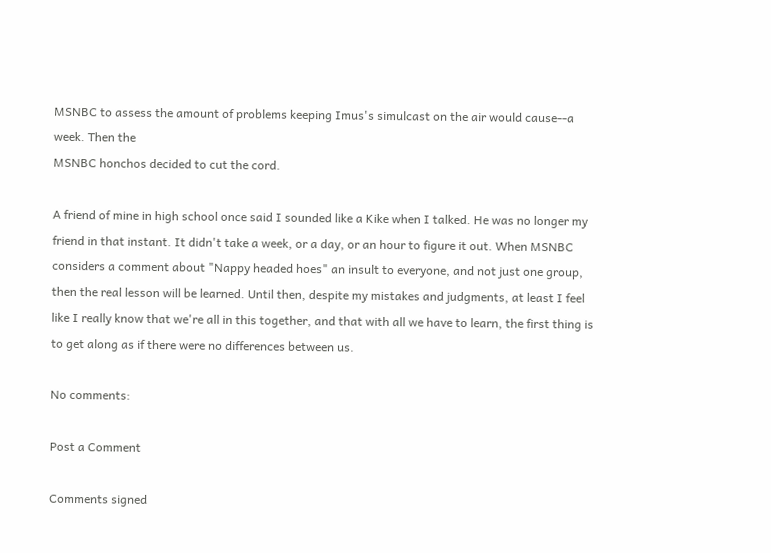MSNBC to assess the amount of problems keeping Imus's simulcast on the air would cause--a week. Then the
MSNBC honchos decided to cut the cord.

A friend of mine in high school once said I sounded like a Kike when I talked. He was no longer my friend in that instant. It didn't take a week, or a day, or an hour to figure it out. When MSNBC considers a comment about "Nappy headed hoes" an insult to everyone, and not just one group, then the real lesson will be learned. Until then, despite my mistakes and judgments, at least I feel like I really know that we're all in this together, and that with all we have to learn, the first thing is to get along as if there were no differences between us.

No comments:

Post a Comment

Comments signed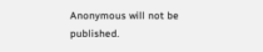Anonymous will not be published.